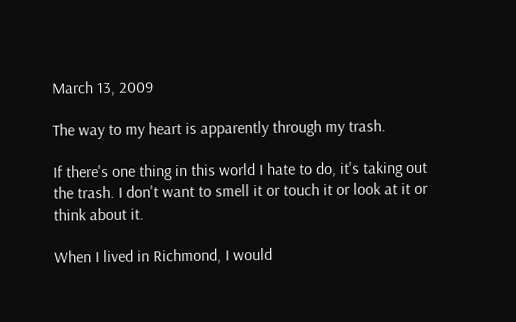March 13, 2009

The way to my heart is apparently through my trash.

If there's one thing in this world I hate to do, it's taking out the trash. I don't want to smell it or touch it or look at it or think about it.

When I lived in Richmond, I would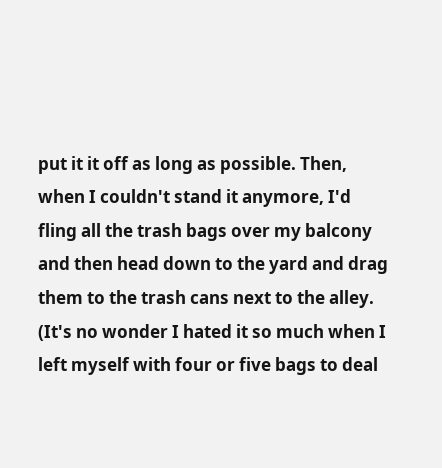put it it off as long as possible. Then, when I couldn't stand it anymore, I'd fling all the trash bags over my balcony and then head down to the yard and drag them to the trash cans next to the alley. (It's no wonder I hated it so much when I left myself with four or five bags to deal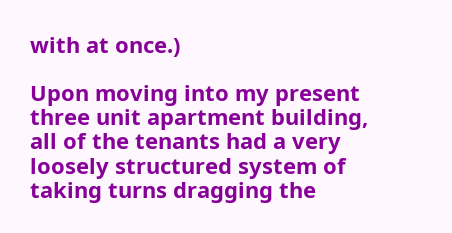with at once.)

Upon moving into my present three unit apartment building, all of the tenants had a very loosely structured system of taking turns dragging the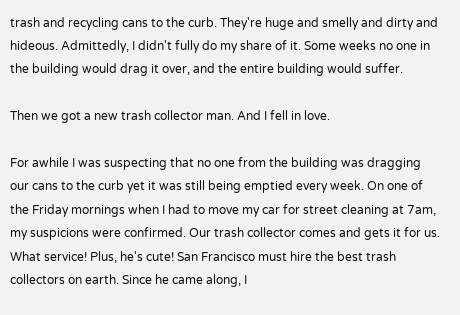trash and recycling cans to the curb. They're huge and smelly and dirty and hideous. Admittedly, I didn't fully do my share of it. Some weeks no one in the building would drag it over, and the entire building would suffer.

Then we got a new trash collector man. And I fell in love.

For awhile I was suspecting that no one from the building was dragging our cans to the curb yet it was still being emptied every week. On one of the Friday mornings when I had to move my car for street cleaning at 7am, my suspicions were confirmed. Our trash collector comes and gets it for us. What service! Plus, he's cute! San Francisco must hire the best trash collectors on earth. Since he came along, I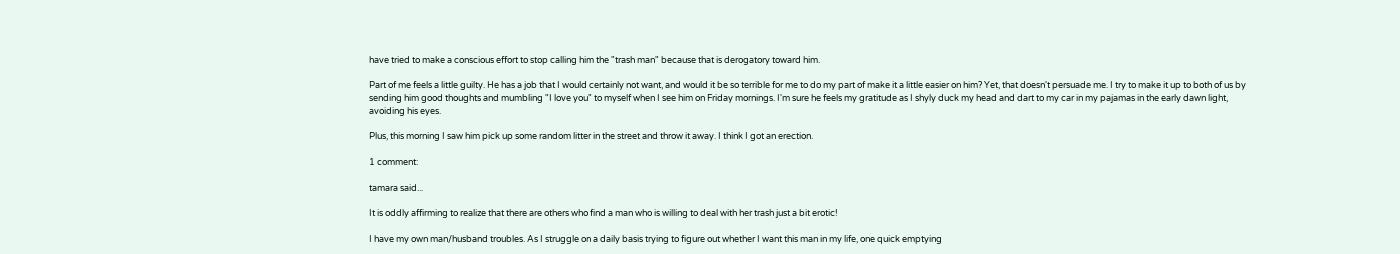have tried to make a conscious effort to stop calling him the "trash man" because that is derogatory toward him.

Part of me feels a little guilty. He has a job that I would certainly not want, and would it be so terrible for me to do my part of make it a little easier on him? Yet, that doesn't persuade me. I try to make it up to both of us by sending him good thoughts and mumbling "I love you" to myself when I see him on Friday mornings. I'm sure he feels my gratitude as I shyly duck my head and dart to my car in my pajamas in the early dawn light, avoiding his eyes.

Plus, this morning I saw him pick up some random litter in the street and throw it away. I think I got an erection.

1 comment:

tamara said...

It is oddly affirming to realize that there are others who find a man who is willing to deal with her trash just a bit erotic!

I have my own man/husband troubles. As I struggle on a daily basis trying to figure out whether I want this man in my life, one quick emptying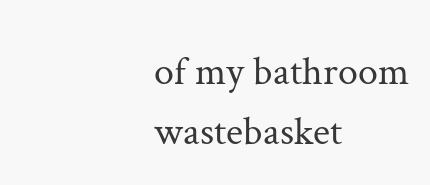of my bathroom wastebasket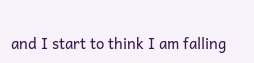and I start to think I am falling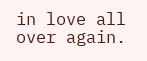in love all over again.